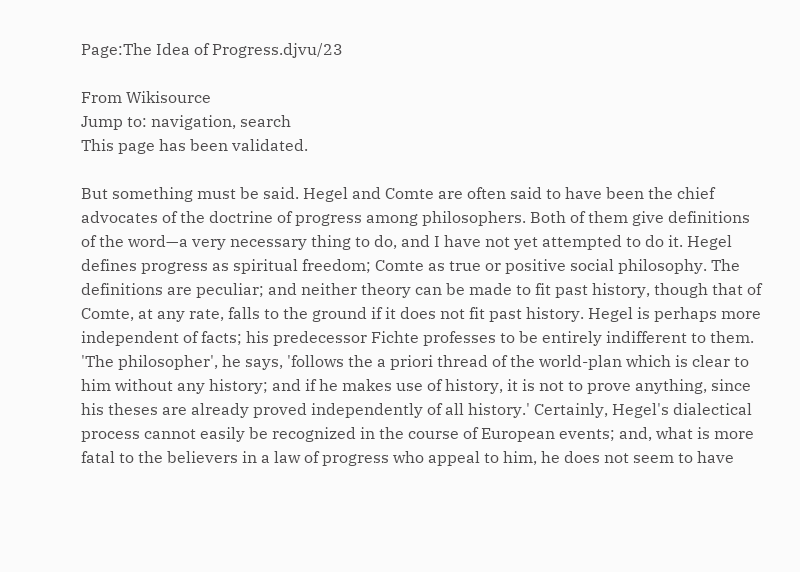Page:The Idea of Progress.djvu/23

From Wikisource
Jump to: navigation, search
This page has been validated.

But something must be said. Hegel and Comte are often said to have been the chief advocates of the doctrine of progress among philosophers. Both of them give definitions of the word—a very necessary thing to do, and I have not yet attempted to do it. Hegel defines progress as spiritual freedom; Comte as true or positive social philosophy. The definitions are peculiar; and neither theory can be made to fit past history, though that of Comte, at any rate, falls to the ground if it does not fit past history. Hegel is perhaps more independent of facts; his predecessor Fichte professes to be entirely indifferent to them. 'The philosopher', he says, 'follows the a priori thread of the world-plan which is clear to him without any history; and if he makes use of history, it is not to prove anything, since his theses are already proved independently of all history.' Certainly, Hegel's dialectical process cannot easily be recognized in the course of European events; and, what is more fatal to the believers in a law of progress who appeal to him, he does not seem to have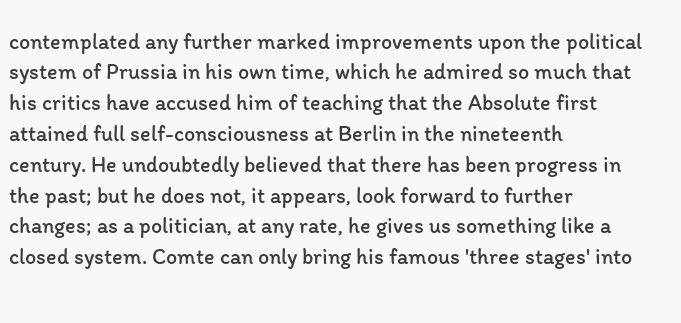contemplated any further marked improvements upon the political system of Prussia in his own time, which he admired so much that his critics have accused him of teaching that the Absolute first attained full self-consciousness at Berlin in the nineteenth century. He undoubtedly believed that there has been progress in the past; but he does not, it appears, look forward to further changes; as a politician, at any rate, he gives us something like a closed system. Comte can only bring his famous 'three stages' into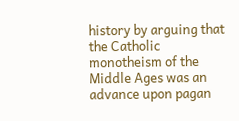history by arguing that the Catholic monotheism of the Middle Ages was an advance upon pagan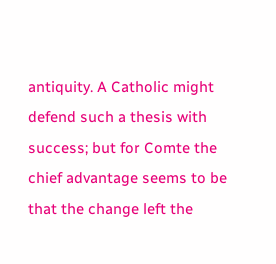antiquity. A Catholic might defend such a thesis with success; but for Comte the chief advantage seems to be that the change left the